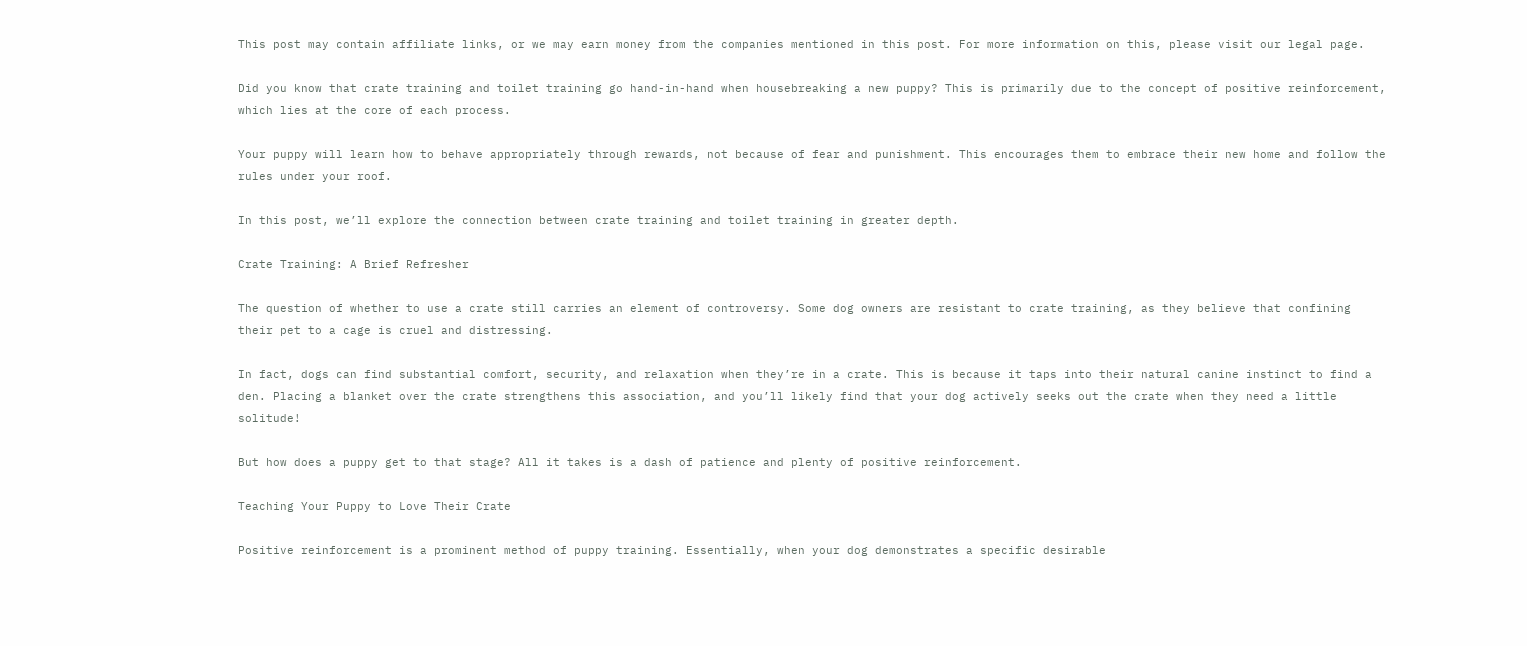This post may contain affiliate links, or we may earn money from the companies mentioned in this post. For more information on this, please visit our legal page.

Did you know that crate training and toilet training go hand-in-hand when housebreaking a new puppy? This is primarily due to the concept of positive reinforcement, which lies at the core of each process.

Your puppy will learn how to behave appropriately through rewards, not because of fear and punishment. This encourages them to embrace their new home and follow the rules under your roof.

In this post, we’ll explore the connection between crate training and toilet training in greater depth.

Crate Training: A Brief Refresher

The question of whether to use a crate still carries an element of controversy. Some dog owners are resistant to crate training, as they believe that confining their pet to a cage is cruel and distressing.

In fact, dogs can find substantial comfort, security, and relaxation when they’re in a crate. This is because it taps into their natural canine instinct to find a den. Placing a blanket over the crate strengthens this association, and you’ll likely find that your dog actively seeks out the crate when they need a little solitude!

But how does a puppy get to that stage? All it takes is a dash of patience and plenty of positive reinforcement.

Teaching Your Puppy to Love Their Crate

Positive reinforcement is a prominent method of puppy training. Essentially, when your dog demonstrates a specific desirable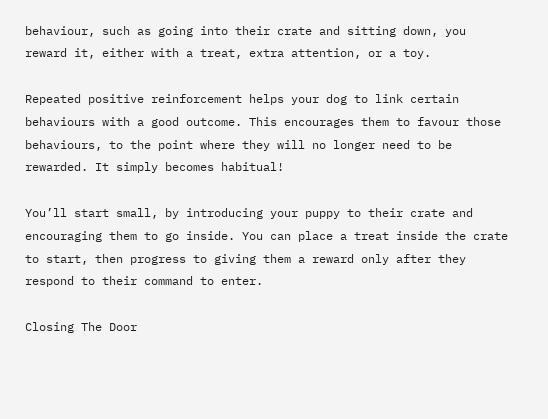behaviour, such as going into their crate and sitting down, you reward it, either with a treat, extra attention, or a toy.

Repeated positive reinforcement helps your dog to link certain behaviours with a good outcome. This encourages them to favour those behaviours, to the point where they will no longer need to be rewarded. It simply becomes habitual!

You’ll start small, by introducing your puppy to their crate and encouraging them to go inside. You can place a treat inside the crate to start, then progress to giving them a reward only after they respond to their command to enter.

Closing The Door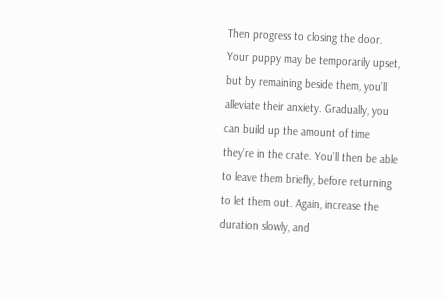Then progress to closing the door. Your puppy may be temporarily upset, but by remaining beside them, you’ll alleviate their anxiety. Gradually, you can build up the amount of time they’re in the crate. You’ll then be able to leave them briefly, before returning to let them out. Again, increase the duration slowly, and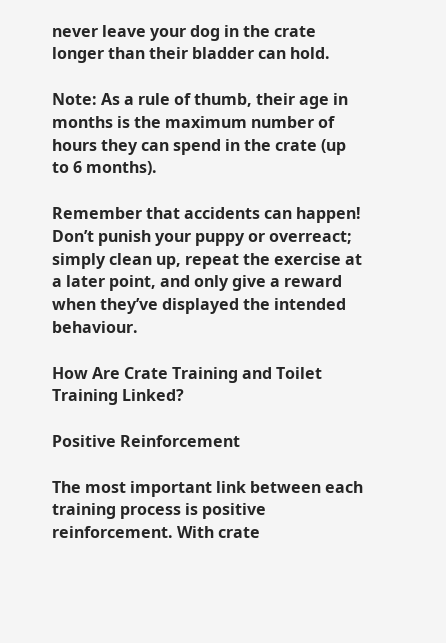never leave your dog in the crate longer than their bladder can hold.

Note: As a rule of thumb, their age in months is the maximum number of hours they can spend in the crate (up to 6 months).

Remember that accidents can happen! Don’t punish your puppy or overreact; simply clean up, repeat the exercise at a later point, and only give a reward when they’ve displayed the intended behaviour.

How Are Crate Training and Toilet Training Linked?

Positive Reinforcement

The most important link between each training process is positive reinforcement. With crate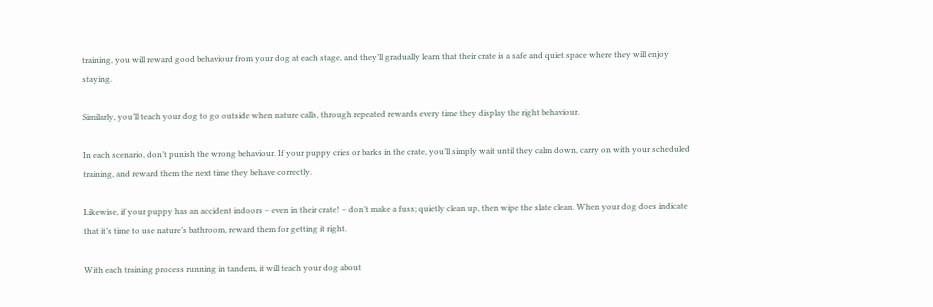training, you will reward good behaviour from your dog at each stage, and they’ll gradually learn that their crate is a safe and quiet space where they will enjoy staying.

Similarly, you’ll teach your dog to go outside when nature calls, through repeated rewards every time they display the right behaviour.

In each scenario, don’t punish the wrong behaviour. If your puppy cries or barks in the crate, you’ll simply wait until they calm down, carry on with your scheduled training, and reward them the next time they behave correctly.

Likewise, if your puppy has an accident indoors – even in their crate! – don’t make a fuss; quietly clean up, then wipe the slate clean. When your dog does indicate that it’s time to use nature’s bathroom, reward them for getting it right.

With each training process running in tandem, it will teach your dog about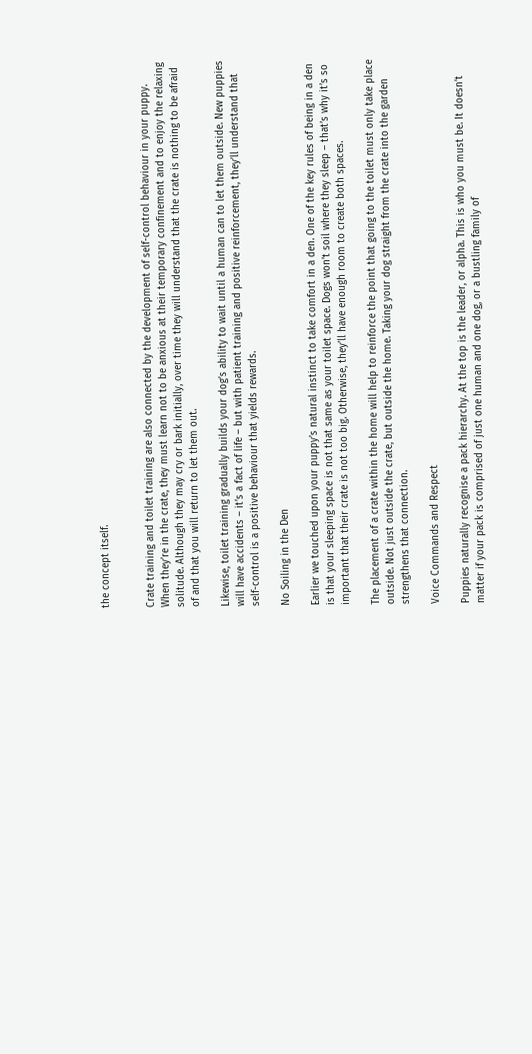the concept itself.


Crate training and toilet training are also connected by the development of self-control behaviour in your puppy. When they’re in the crate, they must learn not to be anxious at their temporary confinement and to enjoy the relaxing solitude. Although they may cry or bark initially, over time they will understand that the crate is nothing to be afraid of and that you will return to let them out.

Likewise, toilet training gradually builds your dog’s ability to wait until a human can to let them outside. New puppies will have accidents – it’s a fact of life – but with patient training and positive reinforcement, they’ll understand that self-control is a positive behaviour that yields rewards.

No Soiling in the Den

Earlier we touched upon your puppy’s natural instinct to take comfort in a den. One of the key rules of being in a den is that your sleeping space is not that same as your toilet space. Dogs won’t soil where they sleep – that’s why it’s so important that their crate is not too big. Otherwise, they’ll have enough room to create both spaces.

The placement of a crate within the home will help to reinforce the point that going to the toilet must only take place outside. Not just outside the crate, but outside the home. Taking your dog straight from the crate into the garden strengthens that connection.

Voice Commands and Respect

Puppies naturally recognise a pack hierarchy. At the top is the leader, or alpha. This is who you must be. It doesn’t matter if your pack is comprised of just one human and one dog, or a bustling family of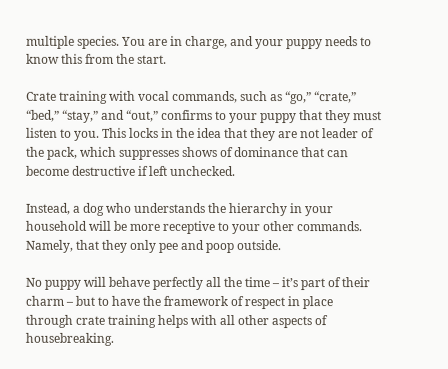multiple species. You are in charge, and your puppy needs to know this from the start.

Crate training with vocal commands, such as “go,” “crate,” “bed,” “stay,” and “out,” confirms to your puppy that they must listen to you. This locks in the idea that they are not leader of the pack, which suppresses shows of dominance that can become destructive if left unchecked.

Instead, a dog who understands the hierarchy in your household will be more receptive to your other commands. Namely, that they only pee and poop outside.

No puppy will behave perfectly all the time – it’s part of their charm – but to have the framework of respect in place through crate training helps with all other aspects of housebreaking.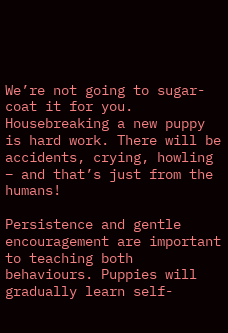We’re not going to sugar-coat it for you. Housebreaking a new puppy is hard work. There will be accidents, crying, howling – and that’s just from the humans!

Persistence and gentle encouragement are important to teaching both behaviours. Puppies will gradually learn self-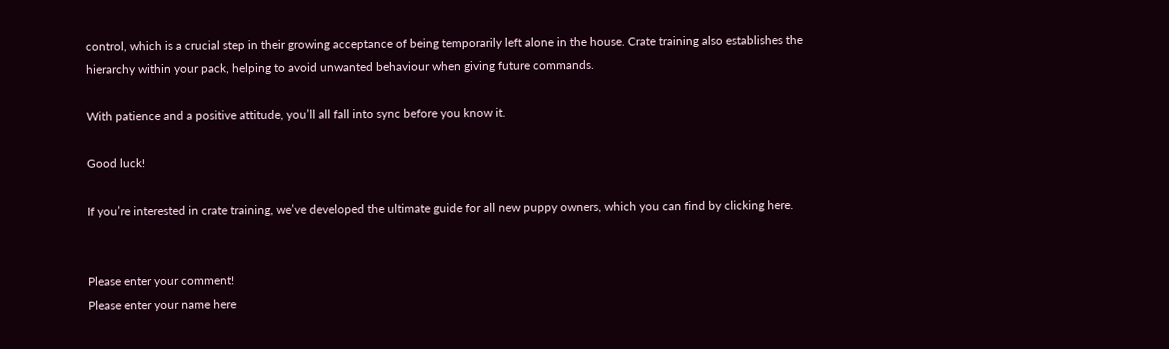control, which is a crucial step in their growing acceptance of being temporarily left alone in the house. Crate training also establishes the hierarchy within your pack, helping to avoid unwanted behaviour when giving future commands.

With patience and a positive attitude, you’ll all fall into sync before you know it.

Good luck!

If you’re interested in crate training, we’ve developed the ultimate guide for all new puppy owners, which you can find by clicking here.


Please enter your comment!
Please enter your name here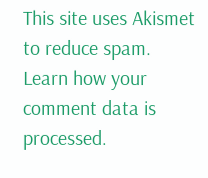This site uses Akismet to reduce spam. Learn how your comment data is processed.